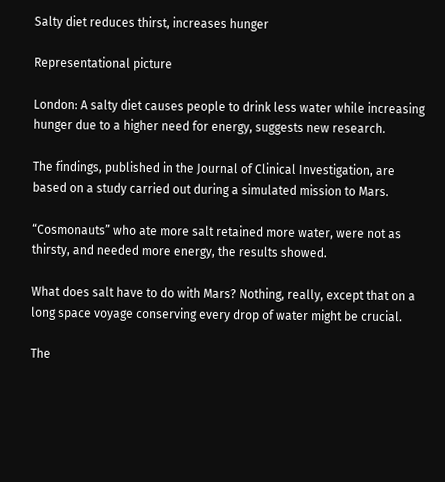Salty diet reduces thirst, increases hunger

Representational picture

London: A salty diet causes people to drink less water while increasing hunger due to a higher need for energy, suggests new research.

The findings, published in the Journal of Clinical Investigation, are based on a study carried out during a simulated mission to Mars.

“Cosmonauts” who ate more salt retained more water, were not as thirsty, and needed more energy, the results showed.

What does salt have to do with Mars? Nothing, really, except that on a long space voyage conserving every drop of water might be crucial.

The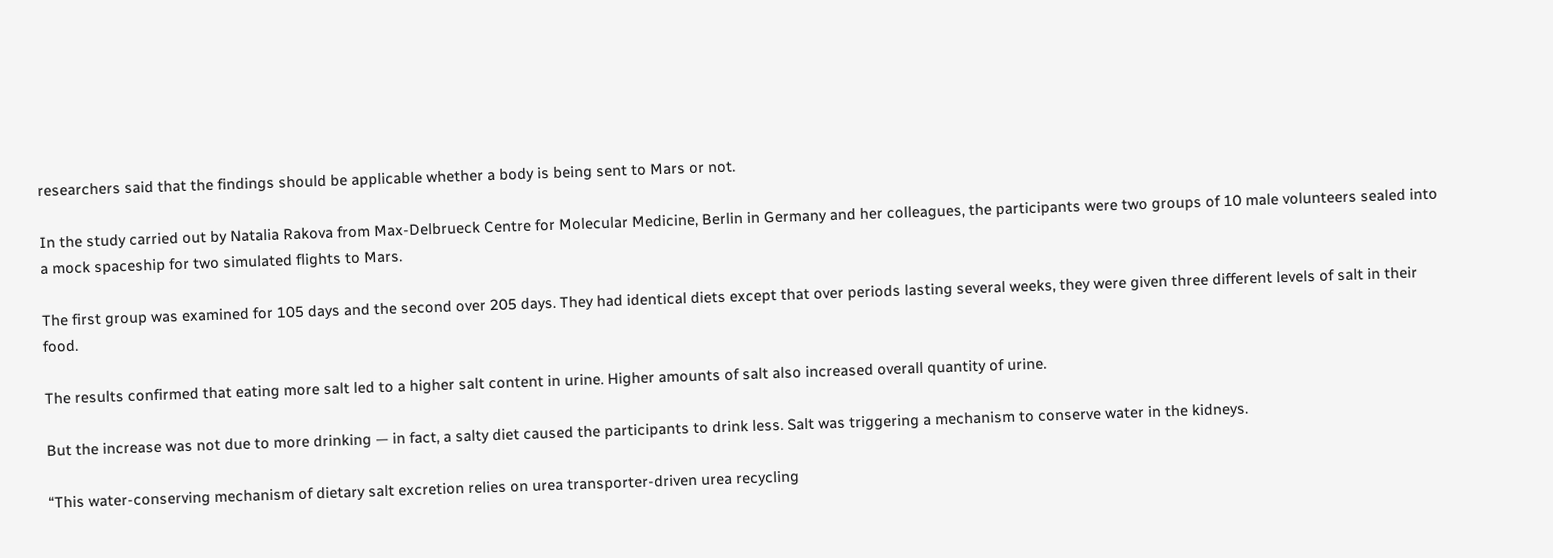researchers said that the findings should be applicable whether a body is being sent to Mars or not.

In the study carried out by Natalia Rakova from Max-Delbrueck Centre for Molecular Medicine, Berlin in Germany and her colleagues, the participants were two groups of 10 male volunteers sealed into a mock spaceship for two simulated flights to Mars.

The first group was examined for 105 days and the second over 205 days. They had identical diets except that over periods lasting several weeks, they were given three different levels of salt in their food.

The results confirmed that eating more salt led to a higher salt content in urine. Higher amounts of salt also increased overall quantity of urine.

But the increase was not due to more drinking — in fact, a salty diet caused the participants to drink less. Salt was triggering a mechanism to conserve water in the kidneys.

“This water-conserving mechanism of dietary salt excretion relies on urea transporter-driven urea recycling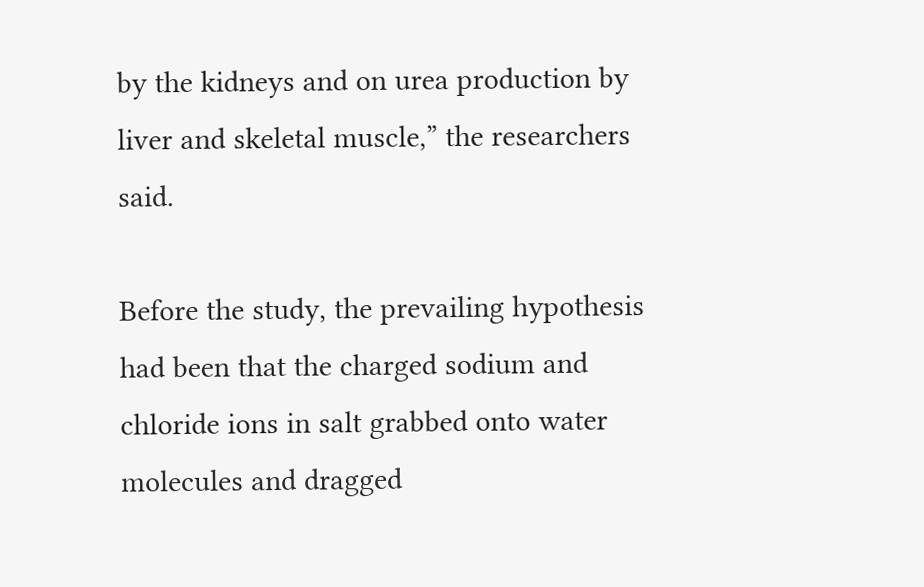by the kidneys and on urea production by liver and skeletal muscle,” the researchers said.

Before the study, the prevailing hypothesis had been that the charged sodium and chloride ions in salt grabbed onto water molecules and dragged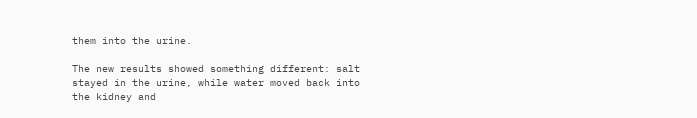them into the urine.

The new results showed something different: salt stayed in the urine, while water moved back into the kidney and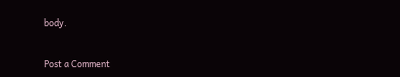body.


Post a Comment